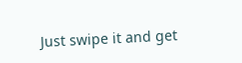Just swipe it and get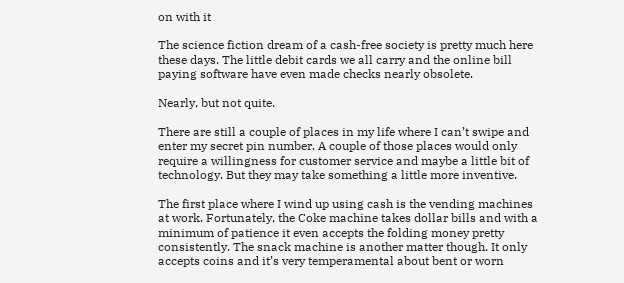on with it

The science fiction dream of a cash-free society is pretty much here these days. The little debit cards we all carry and the online bill paying software have even made checks nearly obsolete.

Nearly, but not quite.

There are still a couple of places in my life where I can’t swipe and enter my secret pin number. A couple of those places would only require a willingness for customer service and maybe a little bit of technology. But they may take something a little more inventive.

The first place where I wind up using cash is the vending machines at work. Fortunately, the Coke machine takes dollar bills and with a minimum of patience it even accepts the folding money pretty consistently. The snack machine is another matter though. It only accepts coins and it’s very temperamental about bent or worn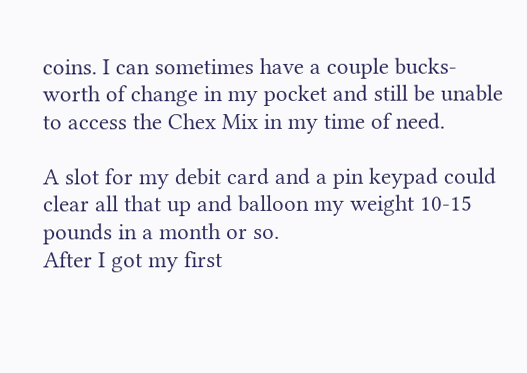coins. I can sometimes have a couple bucks-worth of change in my pocket and still be unable to access the Chex Mix in my time of need.

A slot for my debit card and a pin keypad could clear all that up and balloon my weight 10-15 pounds in a month or so.
After I got my first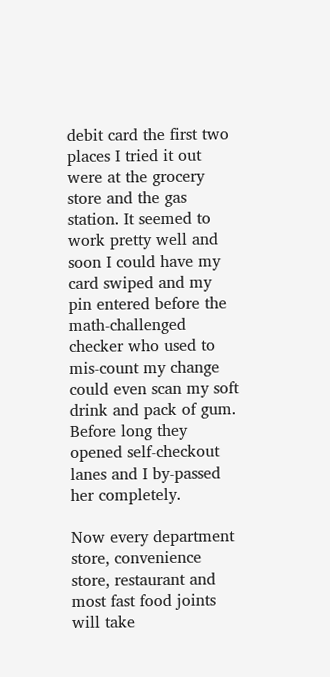debit card the first two places I tried it out were at the grocery store and the gas station. It seemed to work pretty well and soon I could have my card swiped and my pin entered before the math-challenged checker who used to mis-count my change could even scan my soft drink and pack of gum. Before long they opened self-checkout lanes and I by-passed her completely.

Now every department store, convenience store, restaurant and most fast food joints will take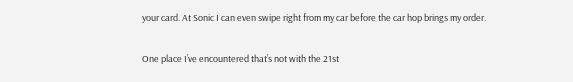your card. At Sonic I can even swipe right from my car before the car hop brings my order.

One place I’ve encountered that’s not with the 21st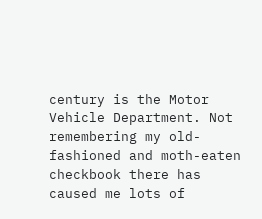century is the Motor Vehicle Department. Not remembering my old-fashioned and moth-eaten checkbook there has caused me lots of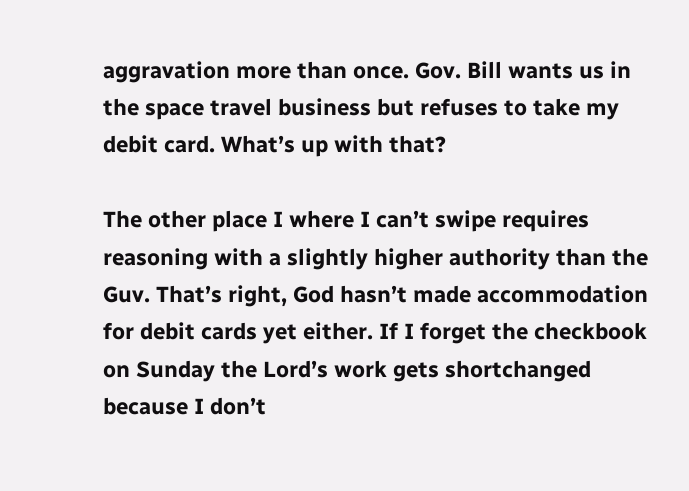aggravation more than once. Gov. Bill wants us in the space travel business but refuses to take my debit card. What’s up with that?

The other place I where I can’t swipe requires reasoning with a slightly higher authority than the Guv. That’s right, God hasn’t made accommodation for debit cards yet either. If I forget the checkbook on Sunday the Lord’s work gets shortchanged because I don’t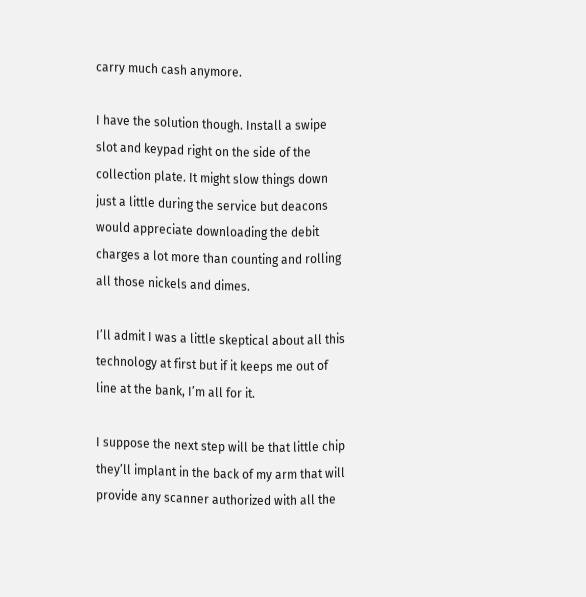carry much cash anymore.

I have the solution though. Install a swipe slot and keypad right on the side of the collection plate. It might slow things down just a little during the service but deacons would appreciate downloading the debit charges a lot more than counting and rolling all those nickels and dimes.

I’ll admit I was a little skeptical about all this technology at first but if it keeps me out of line at the bank, I’m all for it.

I suppose the next step will be that little chip they’ll implant in the back of my arm that will provide any scanner authorized with all the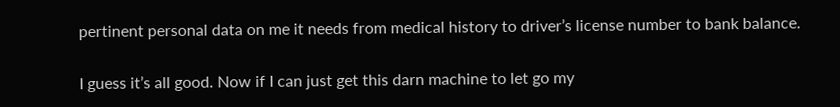pertinent personal data on me it needs from medical history to driver’s license number to bank balance.

I guess it’s all good. Now if I can just get this darn machine to let go my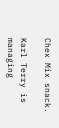Chex Mix snack.

Karl Terry is managing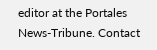editor at the Portales News-Tribune. Contact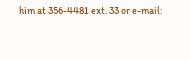him at 356-4481 ext. 33 or e-mail: